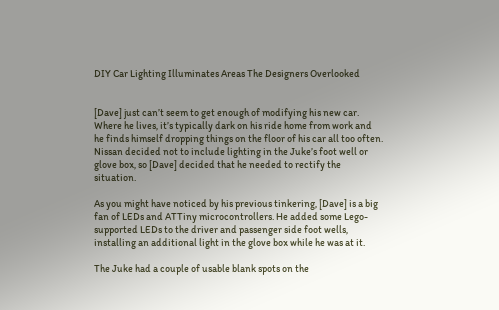DIY Car Lighting Illuminates Areas The Designers Overlooked


[Dave] just can’t seem to get enough of modifying his new car. Where he lives, it’s typically dark on his ride home from work and he finds himself dropping things on the floor of his car all too often. Nissan decided not to include lighting in the Juke’s foot well or glove box, so [Dave] decided that he needed to rectify the situation.

As you might have noticed by his previous tinkering, [Dave] is a big fan of LEDs and ATTiny microcontrollers. He added some Lego-supported LEDs to the driver and passenger side foot wells, installing an additional light in the glove box while he was at it.

The Juke had a couple of usable blank spots on the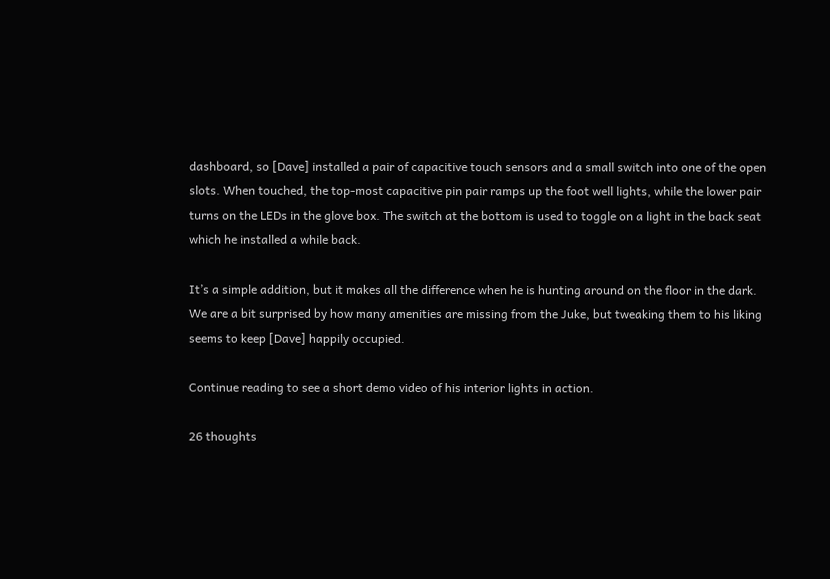dashboard, so [Dave] installed a pair of capacitive touch sensors and a small switch into one of the open slots. When touched, the top-most capacitive pin pair ramps up the foot well lights, while the lower pair turns on the LEDs in the glove box. The switch at the bottom is used to toggle on a light in the back seat which he installed a while back.

It’s a simple addition, but it makes all the difference when he is hunting around on the floor in the dark. We are a bit surprised by how many amenities are missing from the Juke, but tweaking them to his liking seems to keep [Dave] happily occupied.

Continue reading to see a short demo video of his interior lights in action.

26 thoughts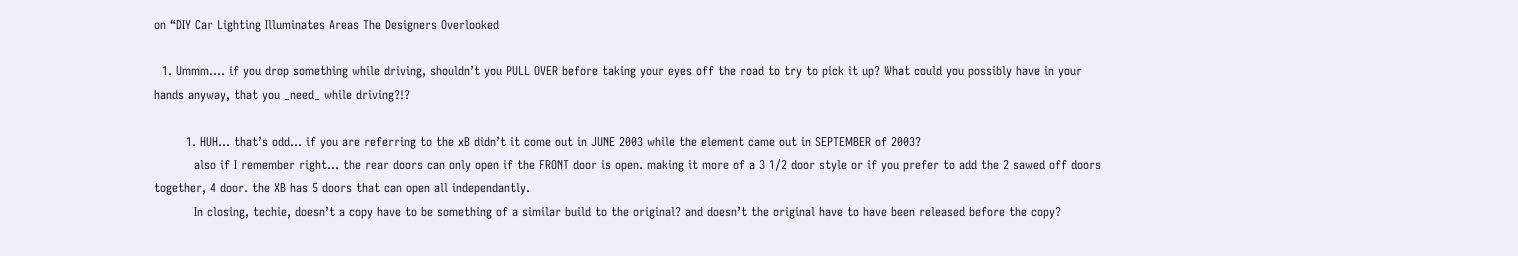on “DIY Car Lighting Illuminates Areas The Designers Overlooked

  1. Ummm…. if you drop something while driving, shouldn’t you PULL OVER before taking your eyes off the road to try to pick it up? What could you possibly have in your hands anyway, that you _need_ while driving?!?

        1. HUH… that’s odd… if you are referring to the xB didn’t it come out in JUNE 2003 while the element came out in SEPTEMBER of 2003?
          also if I remember right… the rear doors can only open if the FRONT door is open. making it more of a 3 1/2 door style or if you prefer to add the 2 sawed off doors together, 4 door. the XB has 5 doors that can open all independantly.
          In closing, techie, doesn’t a copy have to be something of a similar build to the original? and doesn’t the original have to have been released before the copy?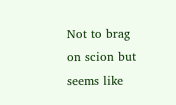Not to brag on scion but seems like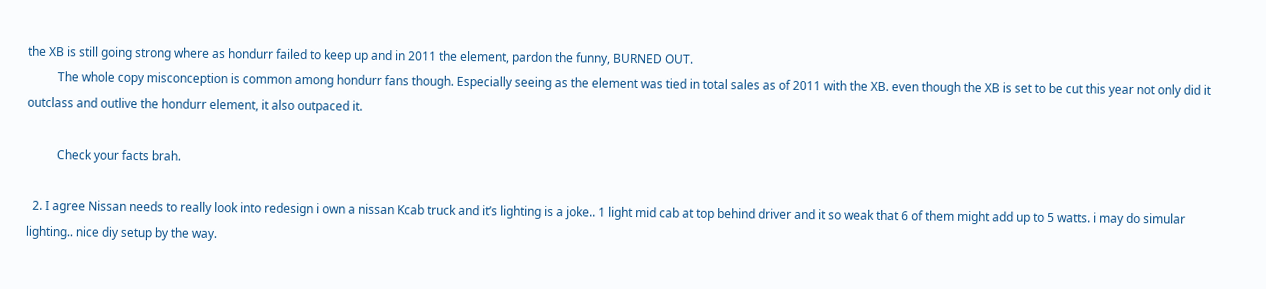the XB is still going strong where as hondurr failed to keep up and in 2011 the element, pardon the funny, BURNED OUT.
          The whole copy misconception is common among hondurr fans though. Especially seeing as the element was tied in total sales as of 2011 with the XB. even though the XB is set to be cut this year not only did it outclass and outlive the hondurr element, it also outpaced it.

          Check your facts brah.

  2. I agree Nissan needs to really look into redesign i own a nissan Kcab truck and it’s lighting is a joke.. 1 light mid cab at top behind driver and it so weak that 6 of them might add up to 5 watts. i may do simular lighting.. nice diy setup by the way.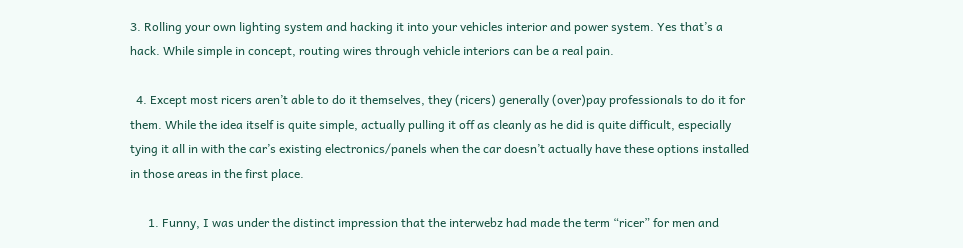3. Rolling your own lighting system and hacking it into your vehicles interior and power system. Yes that’s a hack. While simple in concept, routing wires through vehicle interiors can be a real pain.

  4. Except most ricers aren’t able to do it themselves, they (ricers) generally (over)pay professionals to do it for them. While the idea itself is quite simple, actually pulling it off as cleanly as he did is quite difficult, especially tying it all in with the car’s existing electronics/panels when the car doesn’t actually have these options installed in those areas in the first place.

      1. Funny, I was under the distinct impression that the interwebz had made the term “ricer” for men and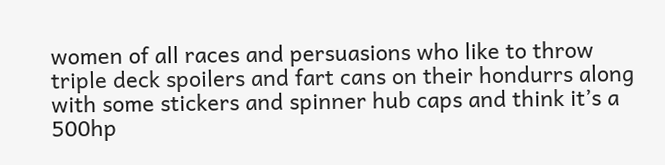women of all races and persuasions who like to throw triple deck spoilers and fart cans on their hondurrs along with some stickers and spinner hub caps and think it’s a 500hp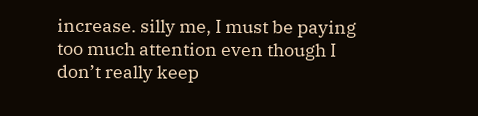increase. silly me, I must be paying too much attention even though I don’t really keep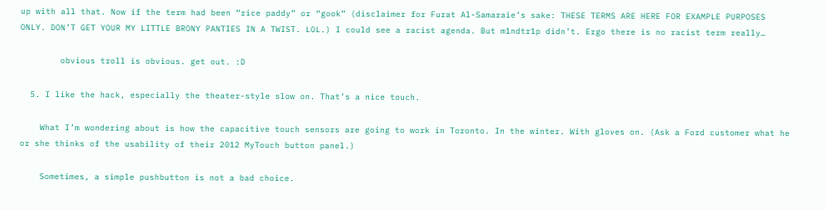up with all that. Now if the term had been “rice paddy” or “gook” (disclaimer for Furat Al-Samaraie’s sake: THESE TERMS ARE HERE FOR EXAMPLE PURPOSES ONLY. DON’T GET YOUR MY LITTLE BRONY PANTIES IN A TWIST. LOL.) I could see a racist agenda. But m1ndtr1p didn’t. Ergo there is no racist term really…

        obvious troll is obvious. get out. :D

  5. I like the hack, especially the theater-style slow on. That’s a nice touch.

    What I’m wondering about is how the capacitive touch sensors are going to work in Toronto. In the winter. With gloves on. (Ask a Ford customer what he or she thinks of the usability of their 2012 MyTouch button panel.)

    Sometimes, a simple pushbutton is not a bad choice.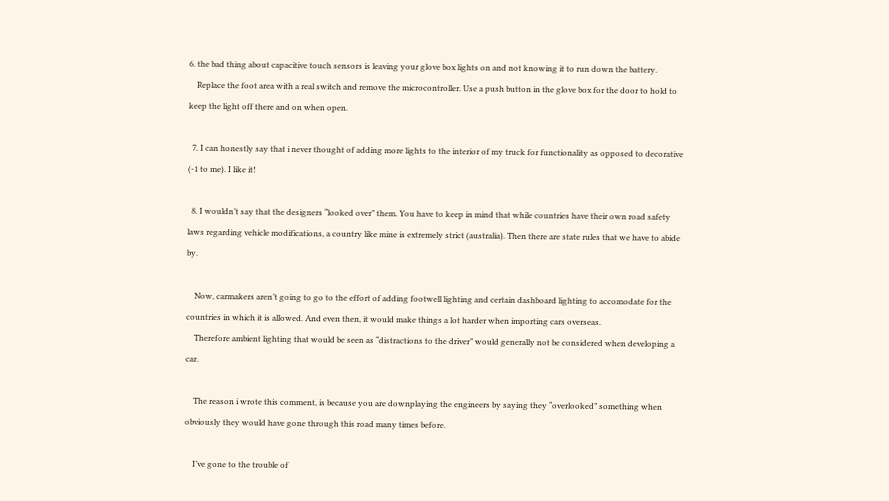6. the bad thing about capacitive touch sensors is leaving your glove box lights on and not knowing it to run down the battery.
    Replace the foot area with a real switch and remove the microcontroller. Use a push button in the glove box for the door to hold to keep the light off there and on when open.

  7. I can honestly say that i never thought of adding more lights to the interior of my truck for functionality as opposed to decorative (-1 to me). I like it!

  8. I wouldn’t say that the designers “looked over” them. You have to keep in mind that while countries have their own road safety laws regarding vehicle modifications, a country like mine is extremely strict (australia). Then there are state rules that we have to abide by.

    Now, carmakers aren’t going to go to the effort of adding footwell lighting and certain dashboard lighting to accomodate for the countries in which it is allowed. And even then, it would make things a lot harder when importing cars overseas.
    Therefore ambient lighting that would be seen as “distractions to the driver” would generally not be considered when developing a car.

    The reason i wrote this comment, is because you are downplaying the engineers by saying they “overlooked” something when obviously they would have gone through this road many times before.

    I’ve gone to the trouble of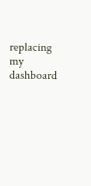replacing my dashboard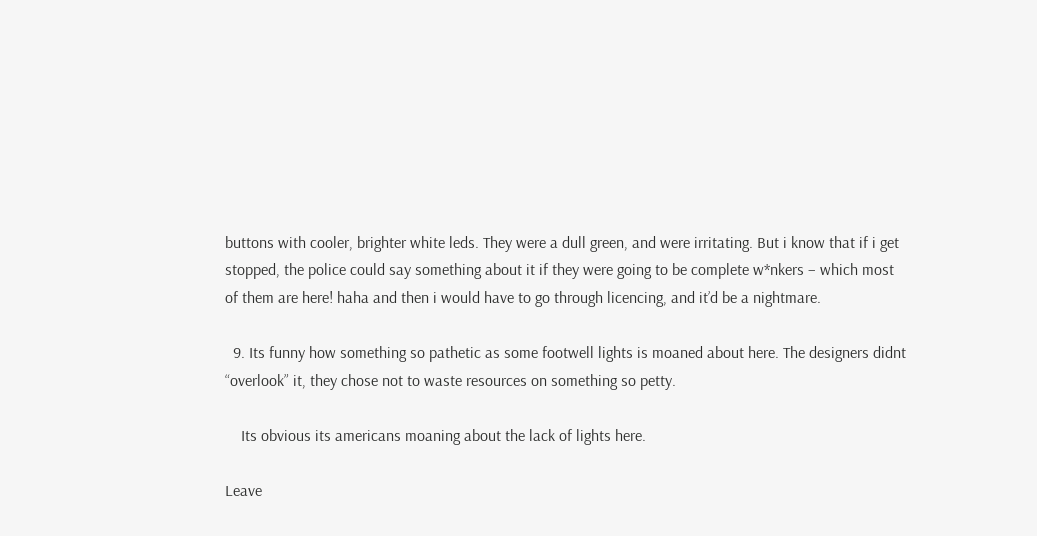buttons with cooler, brighter white leds. They were a dull green, and were irritating. But i know that if i get stopped, the police could say something about it if they were going to be complete w*nkers – which most of them are here! haha and then i would have to go through licencing, and it’d be a nightmare.

  9. Its funny how something so pathetic as some footwell lights is moaned about here. The designers didnt “overlook” it, they chose not to waste resources on something so petty.

    Its obvious its americans moaning about the lack of lights here.

Leave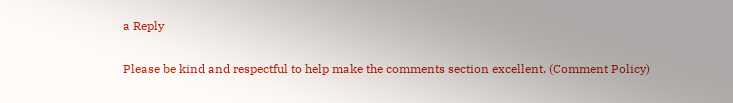a Reply

Please be kind and respectful to help make the comments section excellent. (Comment Policy)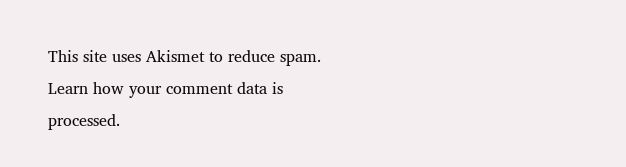This site uses Akismet to reduce spam. Learn how your comment data is processed.